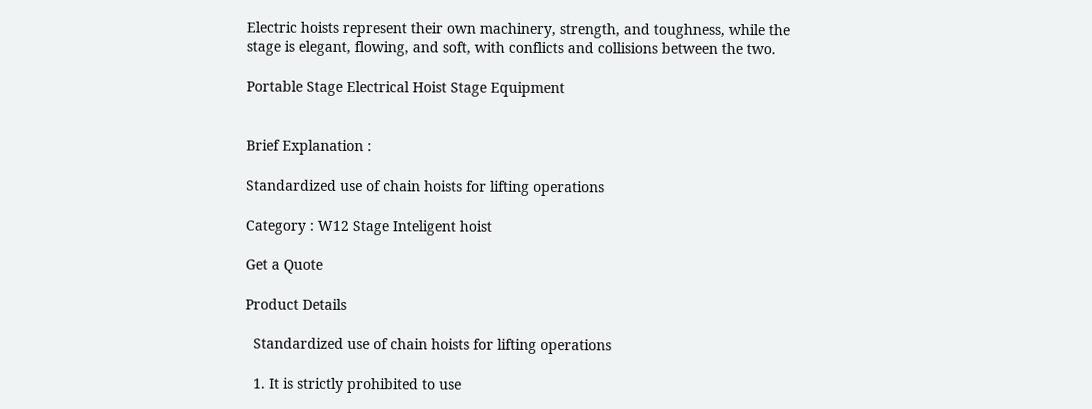Electric hoists represent their own machinery, strength, and toughness, while the stage is elegant, flowing, and soft, with conflicts and collisions between the two.

Portable Stage Electrical Hoist Stage Equipment


Brief Explanation :

Standardized use of chain hoists for lifting operations

Category : W12 Stage Inteligent hoist

Get a Quote

Product Details

  Standardized use of chain hoists for lifting operations

  1. It is strictly prohibited to use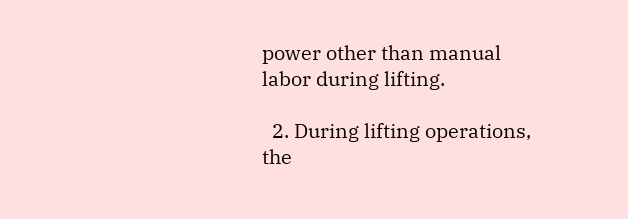power other than manual labor during lifting.

  2. During lifting operations, the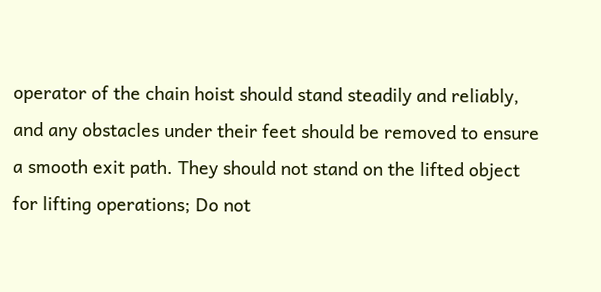operator of the chain hoist should stand steadily and reliably, and any obstacles under their feet should be removed to ensure a smooth exit path. They should not stand on the lifted object for lifting operations; Do not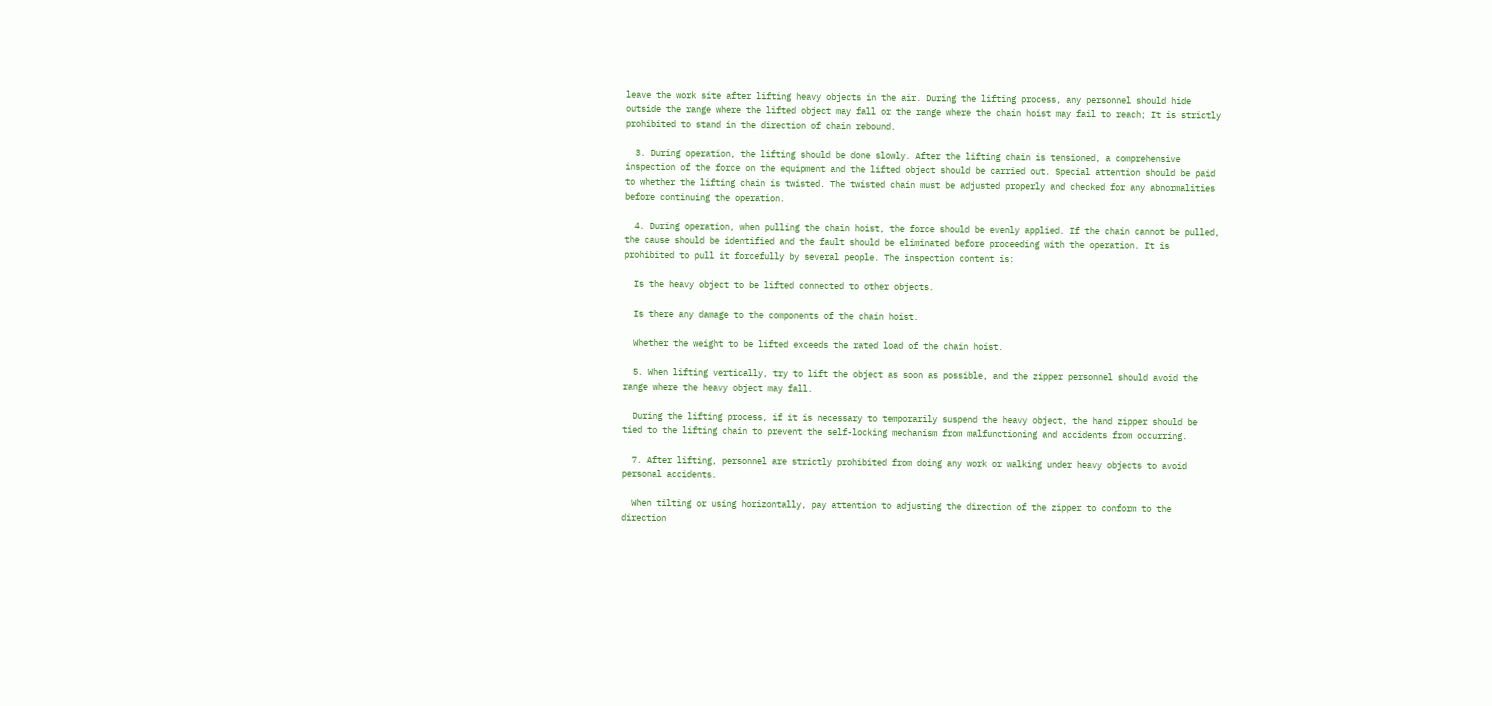leave the work site after lifting heavy objects in the air. During the lifting process, any personnel should hide outside the range where the lifted object may fall or the range where the chain hoist may fail to reach; It is strictly prohibited to stand in the direction of chain rebound.

  3. During operation, the lifting should be done slowly. After the lifting chain is tensioned, a comprehensive inspection of the force on the equipment and the lifted object should be carried out. Special attention should be paid to whether the lifting chain is twisted. The twisted chain must be adjusted properly and checked for any abnormalities before continuing the operation.

  4. During operation, when pulling the chain hoist, the force should be evenly applied. If the chain cannot be pulled, the cause should be identified and the fault should be eliminated before proceeding with the operation. It is prohibited to pull it forcefully by several people. The inspection content is:

  Is the heavy object to be lifted connected to other objects.

  Is there any damage to the components of the chain hoist.

  Whether the weight to be lifted exceeds the rated load of the chain hoist.

  5. When lifting vertically, try to lift the object as soon as possible, and the zipper personnel should avoid the range where the heavy object may fall.

  During the lifting process, if it is necessary to temporarily suspend the heavy object, the hand zipper should be tied to the lifting chain to prevent the self-locking mechanism from malfunctioning and accidents from occurring.

  7. After lifting, personnel are strictly prohibited from doing any work or walking under heavy objects to avoid personal accidents.

  When tilting or using horizontally, pay attention to adjusting the direction of the zipper to conform to the direction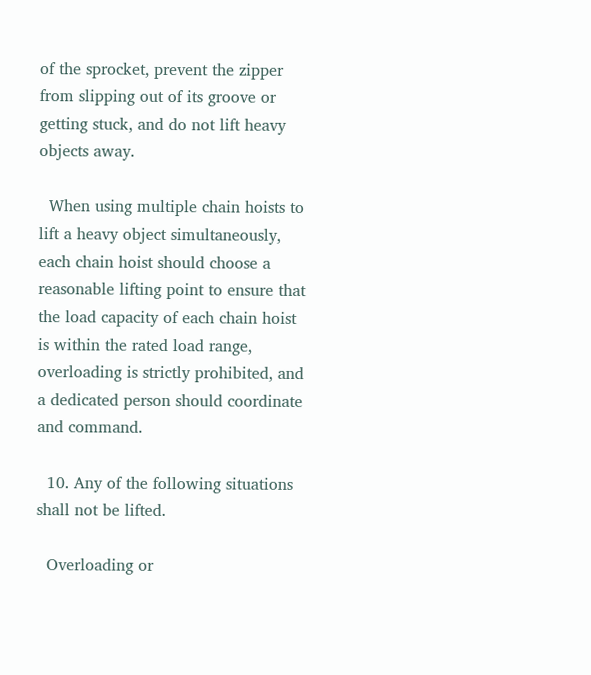of the sprocket, prevent the zipper from slipping out of its groove or getting stuck, and do not lift heavy objects away.

  When using multiple chain hoists to lift a heavy object simultaneously, each chain hoist should choose a reasonable lifting point to ensure that the load capacity of each chain hoist is within the rated load range, overloading is strictly prohibited, and a dedicated person should coordinate and command.

  10. Any of the following situations shall not be lifted.

  Overloading or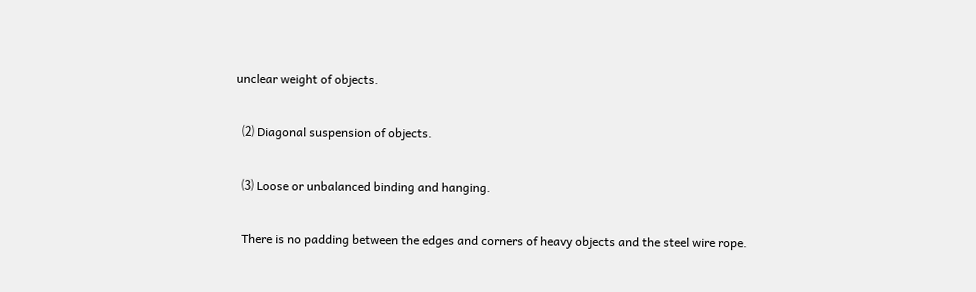unclear weight of objects.

  ⑵ Diagonal suspension of objects.

  ⑶ Loose or unbalanced binding and hanging.

  There is no padding between the edges and corners of heavy objects and the steel wire rope.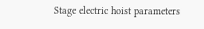Stage electric hoist parameters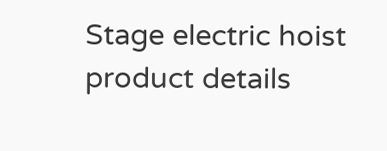Stage electric hoist product details